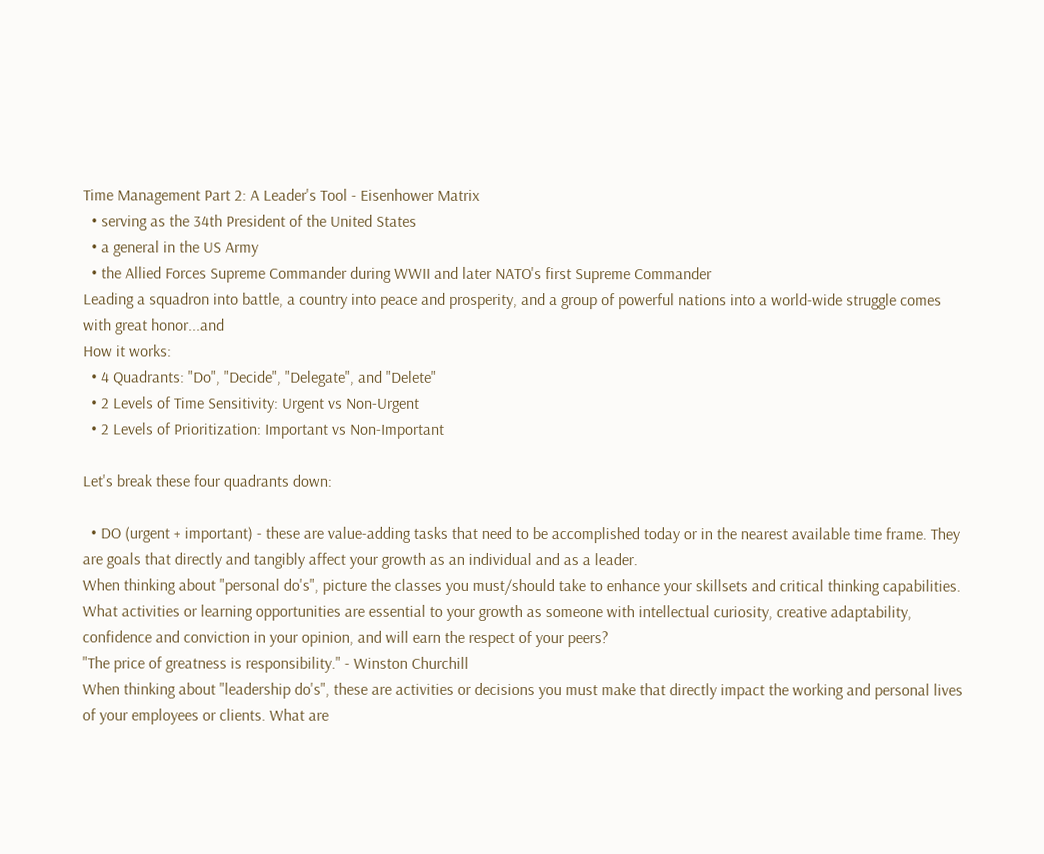Time Management Part 2: A Leader's Tool - Eisenhower Matrix
  • serving as the 34th President of the United States
  • a general in the US Army
  • the Allied Forces Supreme Commander during WWII and later NATO's first Supreme Commander
Leading a squadron into battle, a country into peace and prosperity, and a group of powerful nations into a world-wide struggle comes with great honor...and
How it works:
  • 4 Quadrants: "Do", "Decide", "Delegate", and "Delete"
  • 2 Levels of Time Sensitivity: Urgent vs Non-Urgent
  • 2 Levels of Prioritization: Important vs Non-Important

Let's break these four quadrants down:

  • DO (urgent + important) - these are value-adding tasks that need to be accomplished today or in the nearest available time frame. They are goals that directly and tangibly affect your growth as an individual and as a leader.
When thinking about "personal do's", picture the classes you must/should take to enhance your skillsets and critical thinking capabilities. What activities or learning opportunities are essential to your growth as someone with intellectual curiosity, creative adaptability, confidence and conviction in your opinion, and will earn the respect of your peers?
"The price of greatness is responsibility." - Winston Churchill
When thinking about "leadership do's", these are activities or decisions you must make that directly impact the working and personal lives of your employees or clients. What are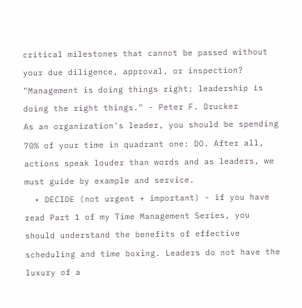critical milestones that cannot be passed without your due diligence, approval, or inspection?
"Management is doing things right; leadership is doing the right things." - Peter F. Drucker
As an organization's leader, you should be spending 70% of your time in quadrant one: DO. After all, actions speak louder than words and as leaders, we must guide by example and service.
  • DECIDE (not urgent + important) - if you have read Part 1 of my Time Management Series, you should understand the benefits of effective scheduling and time boxing. Leaders do not have the luxury of a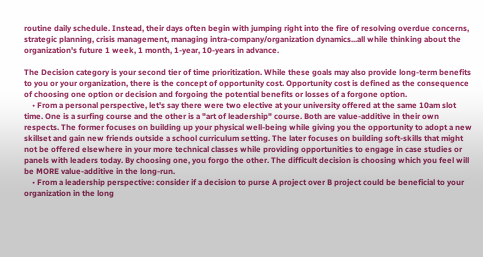routine daily schedule. Instead, their days often begin with jumping right into the fire of resolving overdue concerns, strategic planning, crisis management, managing intra-company/organization dynamics...all while thinking about the organization's future 1 week, 1 month, 1-year, 10-years in advance.

The Decision category is your second tier of time prioritization. While these goals may also provide long-term benefits to you or your organization, there is the concept of opportunity cost. Opportunity cost is defined as the consequence of choosing one option or decision and forgoing the potential benefits or losses of a forgone option.
    • From a personal perspective, let's say there were two elective at your university offered at the same 10am slot time. One is a surfing course and the other is a "art of leadership" course. Both are value-additive in their own respects. The former focuses on building up your physical well-being while giving you the opportunity to adopt a new skillset and gain new friends outside a school curriculum setting. The later focuses on building soft-skills that might not be offered elsewhere in your more technical classes while providing opportunities to engage in case studies or panels with leaders today. By choosing one, you forgo the other. The difficult decision is choosing which you feel will be MORE value-additive in the long-run.
    • From a leadership perspective: consider if a decision to purse A project over B project could be beneficial to your organization in the long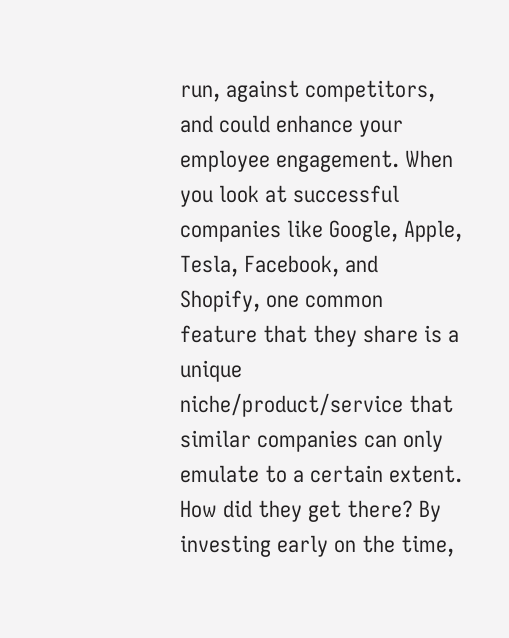run, against competitors, and could enhance your employee engagement. When you look at successful companies like Google, Apple, Tesla, Facebook, and Shopify, one common feature that they share is a unique niche/product/service that similar companies can only emulate to a certain extent. How did they get there? By investing early on the time,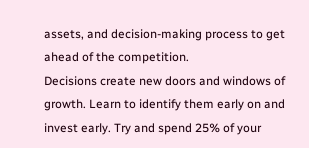assets, and decision-making process to get ahead of the competition.
Decisions create new doors and windows of growth. Learn to identify them early on and invest early. Try and spend 25% of your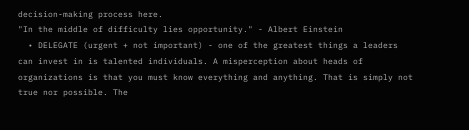decision-making process here.
"In the middle of difficulty lies opportunity." - Albert Einstein
  • DELEGATE (urgent + not important) - one of the greatest things a leaders can invest in is talented individuals. A misperception about heads of organizations is that you must know everything and anything. That is simply not true nor possible. The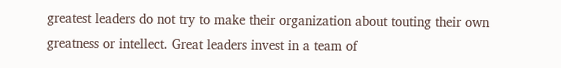greatest leaders do not try to make their organization about touting their own greatness or intellect. Great leaders invest in a team of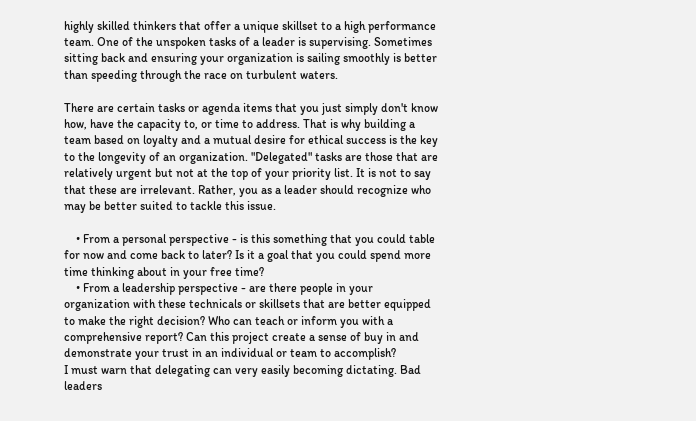highly skilled thinkers that offer a unique skillset to a high performance team. One of the unspoken tasks of a leader is supervising. Sometimes sitting back and ensuring your organization is sailing smoothly is better than speeding through the race on turbulent waters.

There are certain tasks or agenda items that you just simply don't know how, have the capacity to, or time to address. That is why building a team based on loyalty and a mutual desire for ethical success is the key to the longevity of an organization. "Delegated" tasks are those that are relatively urgent but not at the top of your priority list. It is not to say that these are irrelevant. Rather, you as a leader should recognize who may be better suited to tackle this issue.

    • From a personal perspective - is this something that you could table for now and come back to later? Is it a goal that you could spend more time thinking about in your free time?
    • From a leadership perspective - are there people in your organization with these technicals or skillsets that are better equipped to make the right decision? Who can teach or inform you with a comprehensive report? Can this project create a sense of buy in and demonstrate your trust in an individual or team to accomplish?
I must warn that delegating can very easily becoming dictating. Bad leaders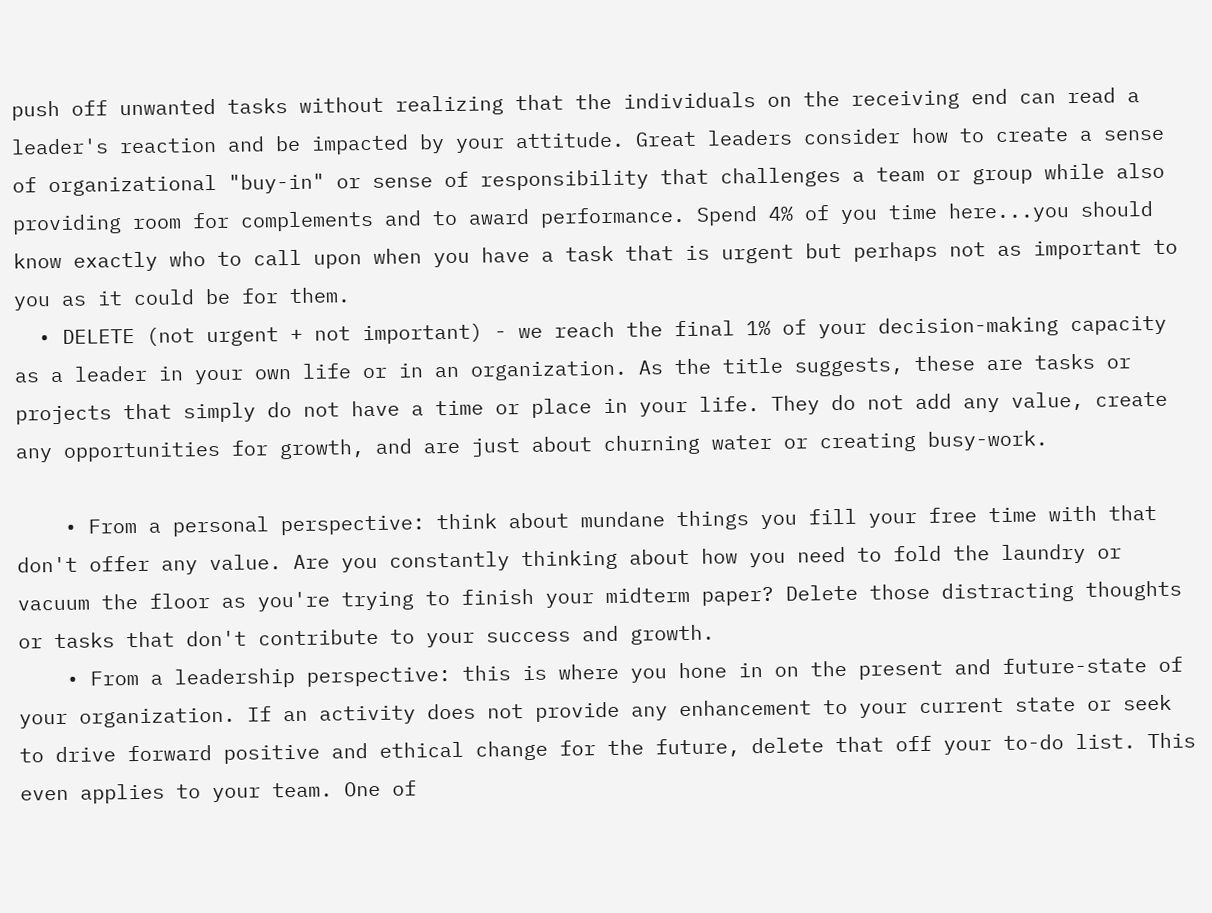push off unwanted tasks without realizing that the individuals on the receiving end can read a leader's reaction and be impacted by your attitude. Great leaders consider how to create a sense of organizational "buy-in" or sense of responsibility that challenges a team or group while also providing room for complements and to award performance. Spend 4% of you time here...you should know exactly who to call upon when you have a task that is urgent but perhaps not as important to you as it could be for them.
  • DELETE (not urgent + not important) - we reach the final 1% of your decision-making capacity as a leader in your own life or in an organization. As the title suggests, these are tasks or projects that simply do not have a time or place in your life. They do not add any value, create any opportunities for growth, and are just about churning water or creating busy-work.

    • From a personal perspective: think about mundane things you fill your free time with that don't offer any value. Are you constantly thinking about how you need to fold the laundry or vacuum the floor as you're trying to finish your midterm paper? Delete those distracting thoughts or tasks that don't contribute to your success and growth.
    • From a leadership perspective: this is where you hone in on the present and future-state of your organization. If an activity does not provide any enhancement to your current state or seek to drive forward positive and ethical change for the future, delete that off your to-do list. This even applies to your team. One of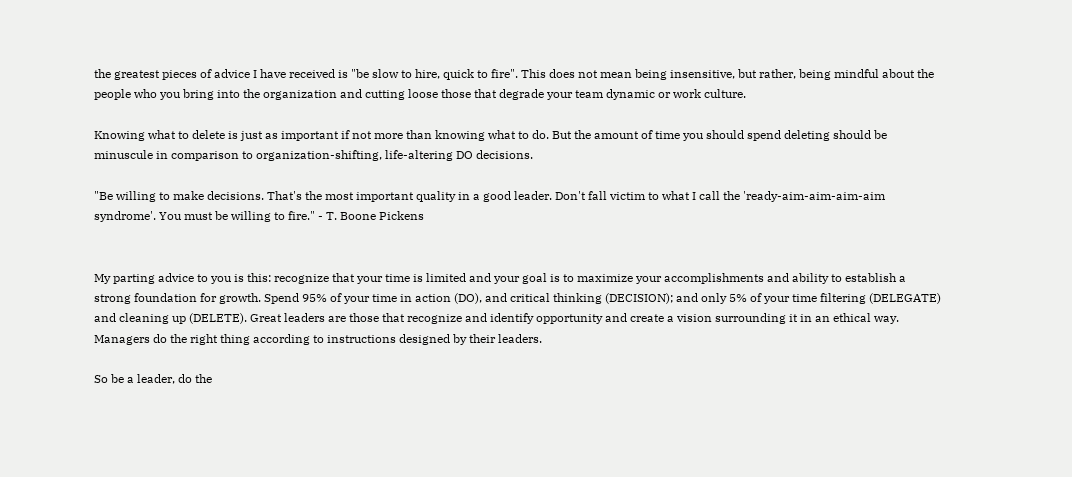the greatest pieces of advice I have received is "be slow to hire, quick to fire". This does not mean being insensitive, but rather, being mindful about the people who you bring into the organization and cutting loose those that degrade your team dynamic or work culture.

Knowing what to delete is just as important if not more than knowing what to do. But the amount of time you should spend deleting should be minuscule in comparison to organization-shifting, life-altering DO decisions.

"Be willing to make decisions. That's the most important quality in a good leader. Don't fall victim to what I call the 'ready-aim-aim-aim-aim syndrome'. You must be willing to fire." - T. Boone Pickens


My parting advice to you is this: recognize that your time is limited and your goal is to maximize your accomplishments and ability to establish a strong foundation for growth. Spend 95% of your time in action (DO), and critical thinking (DECISION); and only 5% of your time filtering (DELEGATE) and cleaning up (DELETE). Great leaders are those that recognize and identify opportunity and create a vision surrounding it in an ethical way. Managers do the right thing according to instructions designed by their leaders.

So be a leader, do the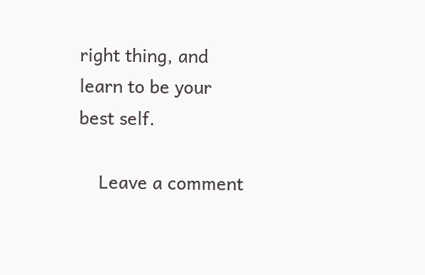right thing, and learn to be your best self.

    Leave a comment